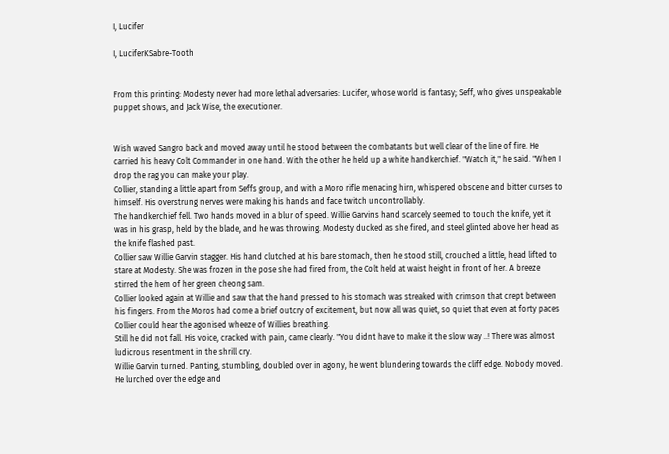I, Lucifer

I, LuciferKSabre-Tooth


From this printing: Modesty never had more lethal adversaries: Lucifer, whose world is fantasy; Seff, who gives unspeakable puppet shows, and Jack Wise, the executioner.


Wish waved Sangro back and moved away until he stood between the combatants but well clear of the line of fire. He carried his heavy Colt Commander in one hand. With the other he held up a white handkerchief. "Watch it," he said. "When I drop the rag you can make your play.
Collier, standing a little apart from Seffs group, and with a Moro rifle menacing hirn, whispered obscene and bitter curses to himself. His overstrung nerves were making his hands and face twitch uncontrollably.
The handkerchief fell. Two hands moved in a blur of speed. Willie Garvins hand scarcely seemed to touch the knife, yet it was in his grasp, held by the blade, and he was throwing. Modesty ducked as she fired, and steel glinted above her head as the knife flashed past.
Collier saw Willie Garvin stagger. His hand clutched at his bare stomach, then he stood still, crouched a little, head lifted to stare at Modesty. She was frozen in the pose she had fired from, the Colt held at waist height in front of her. A breeze stirred the hem of her green cheong sam.
Collier looked again at Willie and saw that the hand pressed to his stomach was streaked with crimson that crept between his fingers. From the Moros had come a brief outcry of excitement, but now all was quiet, so quiet that even at forty paces Collier could hear the agonised wheeze of Willies breathing.
Still he did not fall. His voice, cracked with pain, came clearly. "You didnt have to make it the slow way ..! There was almost ludicrous resentment in the shrill cry.
Willie Garvin turned. Panting, stumbling, doubled over in agony, he went blundering towards the cliff edge. Nobody moved. He lurched over the edge and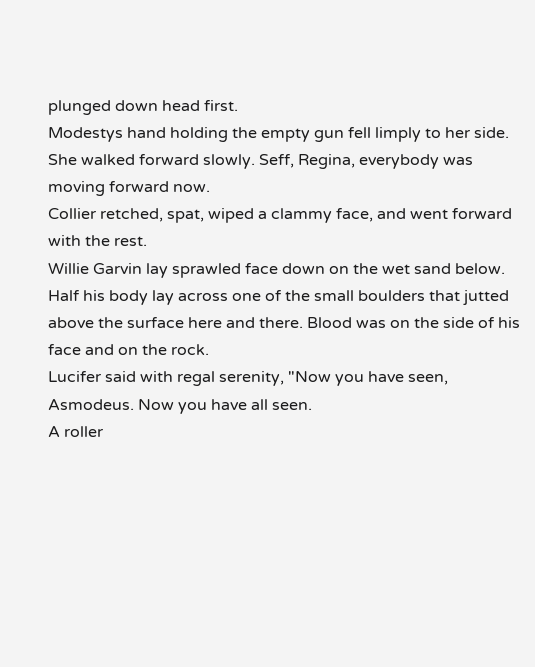plunged down head first.
Modestys hand holding the empty gun fell limply to her side. She walked forward slowly. Seff, Regina, everybody was moving forward now.
Collier retched, spat, wiped a clammy face, and went forward with the rest.
Willie Garvin lay sprawled face down on the wet sand below. Half his body lay across one of the small boulders that jutted above the surface here and there. Blood was on the side of his face and on the rock.
Lucifer said with regal serenity, "Now you have seen, Asmodeus. Now you have all seen.
A roller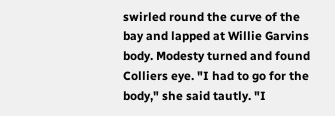swirled round the curve of the bay and lapped at Willie Garvins body. Modesty turned and found Colliers eye. "I had to go for the body," she said tautly. "I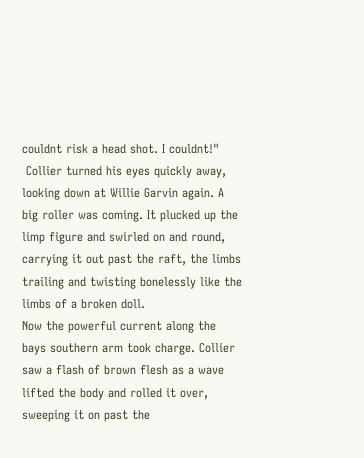couldnt risk a head shot. I couldnt!"
 Collier turned his eyes quickly away, looking down at Willie Garvin again. A big roller was coming. It plucked up the limp figure and swirled on and round, carrying it out past the raft, the limbs trailing and twisting bonelessly like the limbs of a broken doll.
Now the powerful current along the bays southern arm took charge. Collier saw a flash of brown flesh as a wave lifted the body and rolled it over, sweeping it on past the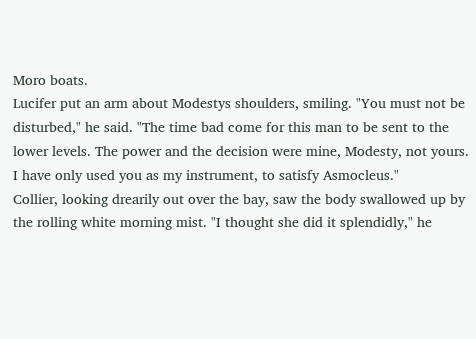Moro boats.
Lucifer put an arm about Modestys shoulders, smiling. "You must not be disturbed," he said. "The time bad come for this man to be sent to the lower levels. The power and the decision were mine, Modesty, not yours. I have only used you as my instrument, to satisfy Asmocleus."
Collier, looking drearily out over the bay, saw the body swallowed up by the rolling white morning mist. "I thought she did it splendidly," he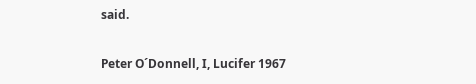said.

Peter O´Donnell, I, Lucifer 1967